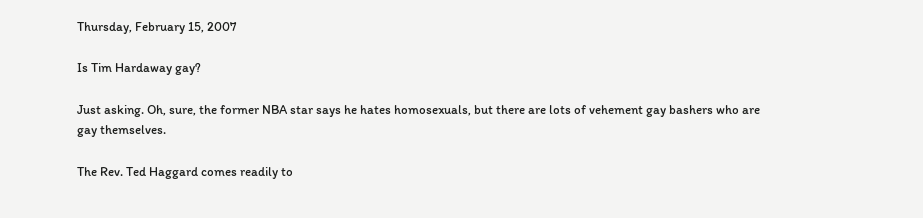Thursday, February 15, 2007

Is Tim Hardaway gay?

Just asking. Oh, sure, the former NBA star says he hates homosexuals, but there are lots of vehement gay bashers who are gay themselves.

The Rev. Ted Haggard comes readily to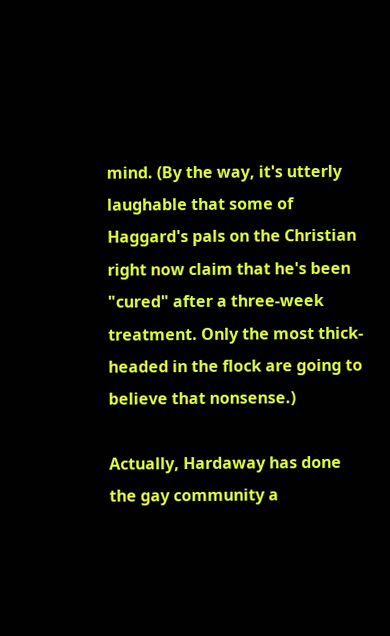mind. (By the way, it's utterly laughable that some of Haggard's pals on the Christian right now claim that he's been "cured" after a three-week treatment. Only the most thick-headed in the flock are going to believe that nonsense.)

Actually, Hardaway has done the gay community a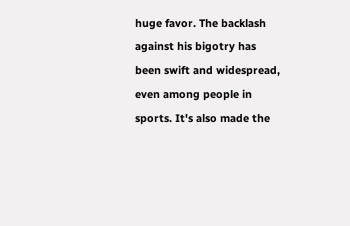huge favor. The backlash against his bigotry has been swift and widespread, even among people in sports. It's also made the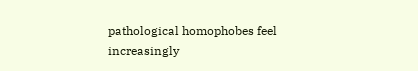pathological homophobes feel increasingly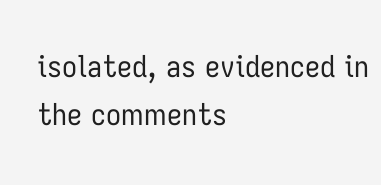isolated, as evidenced in the comments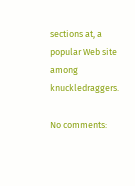sections at, a popular Web site among knuckledraggers.

No comments: